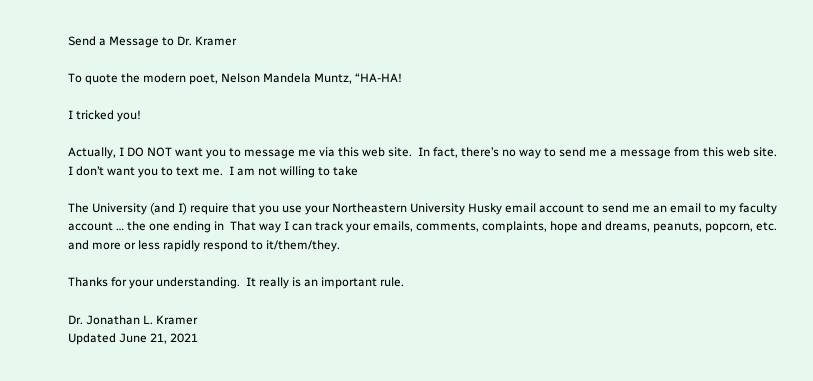Send a Message to Dr. Kramer

To quote the modern poet, Nelson Mandela Muntz, “HA-HA!

I tricked you!

Actually, I DO NOT want you to message me via this web site.  In fact, there’s no way to send me a message from this web site.  I don’t want you to text me.  I am not willing to take

The University (and I) require that you use your Northeastern University Husky email account to send me an email to my faculty account … the one ending in  That way I can track your emails, comments, complaints, hope and dreams, peanuts, popcorn, etc. and more or less rapidly respond to it/them/they.

Thanks for your understanding.  It really is an important rule.

Dr. Jonathan L. Kramer
Updated June 21, 2021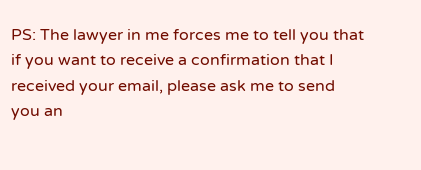PS: The lawyer in me forces me to tell you that if you want to receive a confirmation that I received your email, please ask me to send you an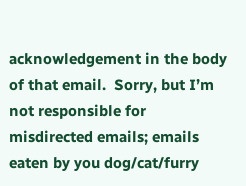acknowledgement in the body of that email.  Sorry, but I’m not responsible for misdirected emails; emails eaten by you dog/cat/furry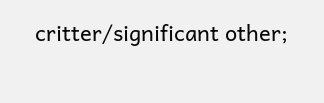critter/significant other;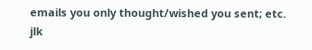emails you only thought/wished you sent; etc.  jlk